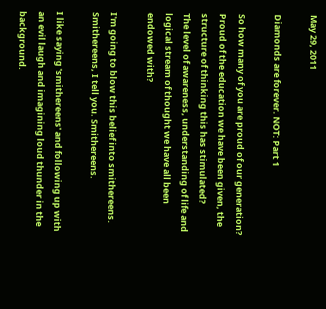May 29, 2011

Diamonds are forever. NOT: Part 1

So how many of you are proud of our generation?
Proud of the education we have been given, the structure of thinking this has stimulated?
The level of awareness, understanding of life and logical stream of thought we have all been endowed with?

I'm going to blow this belief into smithereens.
Smithereens, I tell you. Smithereens.

I like saying 'smithereens' and following up with an evil laugh and imagining loud thunder in the background.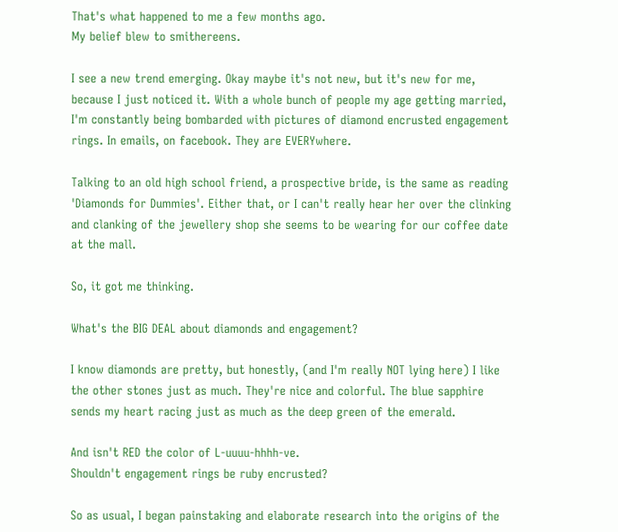That's what happened to me a few months ago.
My belief blew to smithereens.

I see a new trend emerging. Okay maybe it's not new, but it's new for me, because I just noticed it. With a whole bunch of people my age getting married, I'm constantly being bombarded with pictures of diamond encrusted engagement rings. In emails, on facebook. They are EVERYwhere.

Talking to an old high school friend, a prospective bride, is the same as reading 'Diamonds for Dummies'. Either that, or I can't really hear her over the clinking and clanking of the jewellery shop she seems to be wearing for our coffee date at the mall.

So, it got me thinking.

What's the BIG DEAL about diamonds and engagement?

I know diamonds are pretty, but honestly, (and I'm really NOT lying here) I like the other stones just as much. They're nice and colorful. The blue sapphire sends my heart racing just as much as the deep green of the emerald.

And isn't RED the color of L-uuuu-hhhh-ve.
Shouldn't engagement rings be ruby encrusted?

So as usual, I began painstaking and elaborate research into the origins of the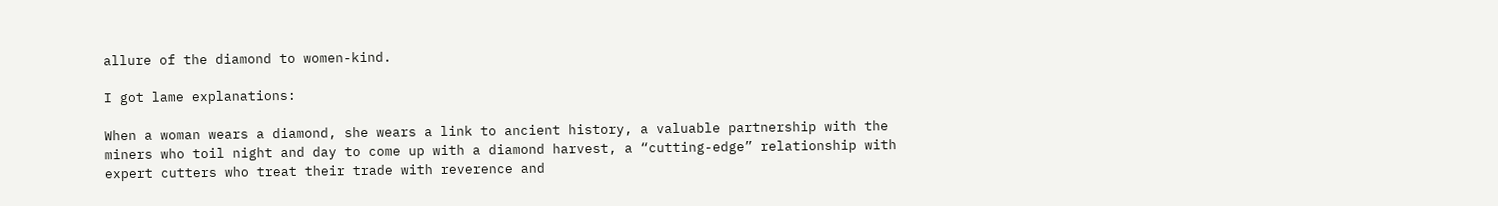allure of the diamond to women-kind.

I got lame explanations:

When a woman wears a diamond, she wears a link to ancient history, a valuable partnership with the miners who toil night and day to come up with a diamond harvest, a “cutting-edge” relationship with expert cutters who treat their trade with reverence and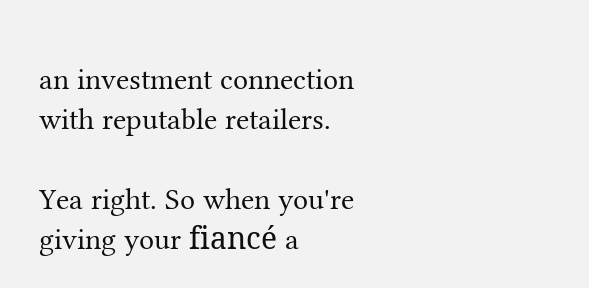an investment connection with reputable retailers.

Yea right. So when you're giving your fiancé a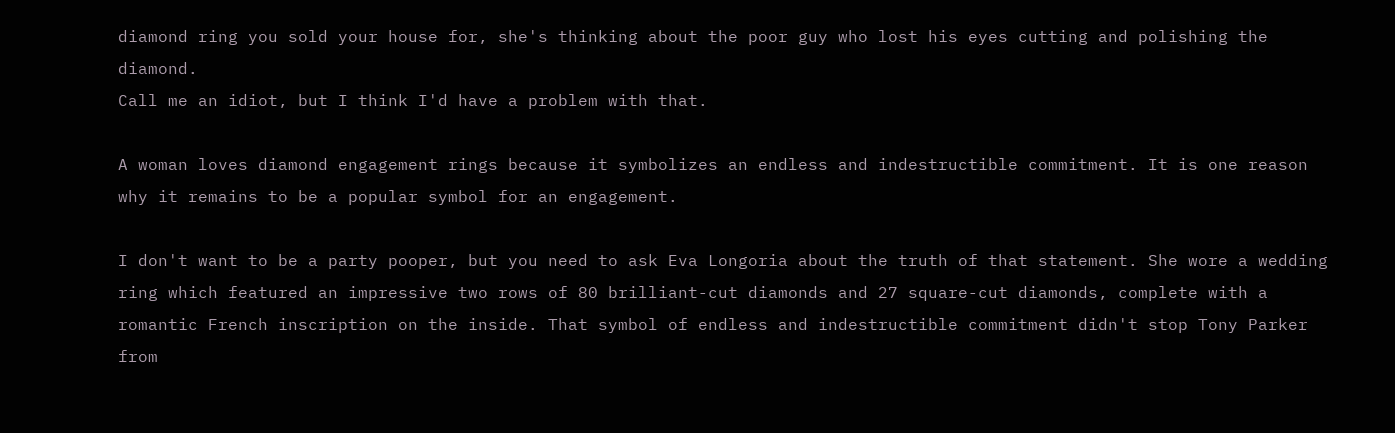diamond ring you sold your house for, she's thinking about the poor guy who lost his eyes cutting and polishing the diamond.
Call me an idiot, but I think I'd have a problem with that.

A woman loves diamond engagement rings because it symbolizes an endless and indestructible commitment. It is one reason why it remains to be a popular symbol for an engagement.

I don't want to be a party pooper, but you need to ask Eva Longoria about the truth of that statement. She wore a wedding ring which featured an impressive two rows of 80 brilliant-cut diamonds and 27 square-cut diamonds, complete with a romantic French inscription on the inside. That symbol of endless and indestructible commitment didn't stop Tony Parker from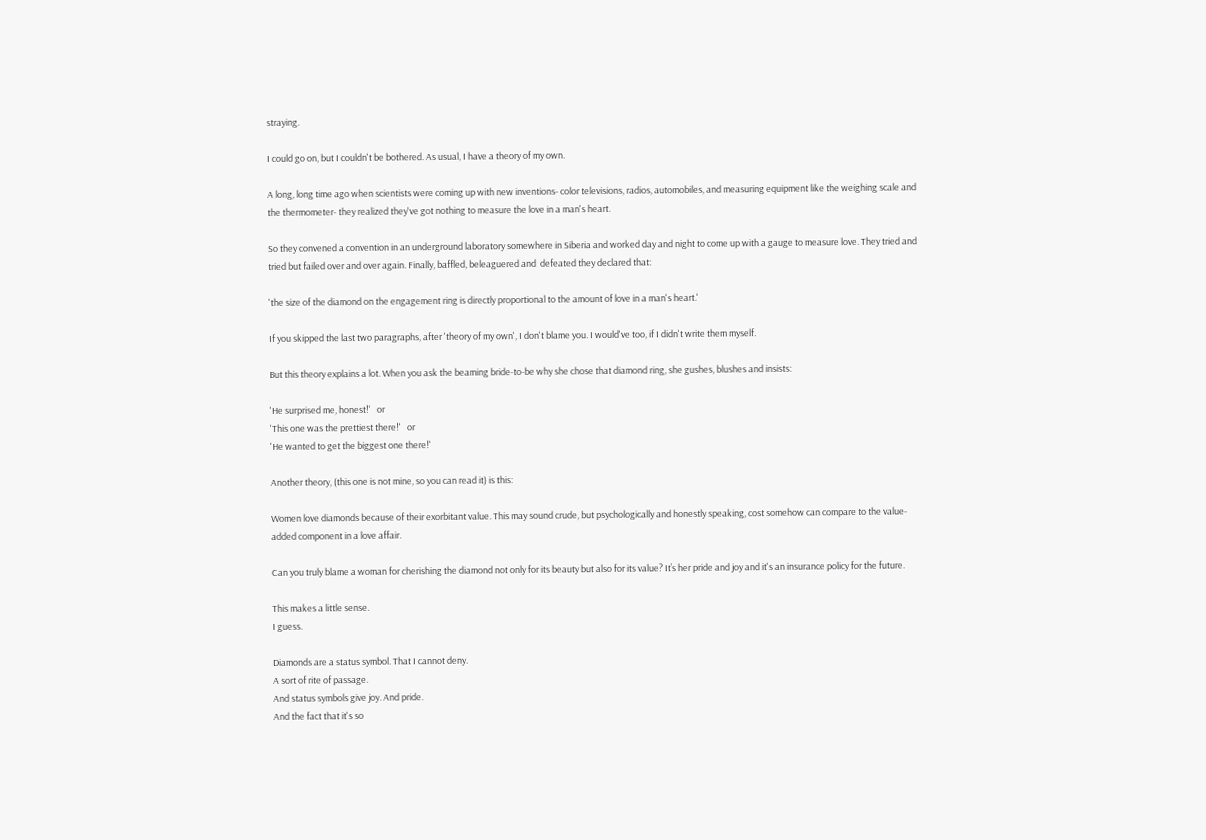straying.

I could go on, but I couldn't be bothered. As usual, I have a theory of my own.

A long, long time ago when scientists were coming up with new inventions- color televisions, radios, automobiles, and measuring equipment like the weighing scale and the thermometer- they realized they've got nothing to measure the love in a man's heart.

So they convened a convention in an underground laboratory somewhere in Siberia and worked day and night to come up with a gauge to measure love. They tried and tried but failed over and over again. Finally, baffled, beleaguered and  defeated they declared that:

'the size of the diamond on the engagement ring is directly proportional to the amount of love in a man's heart.'

If you skipped the last two paragraphs, after 'theory of my own', I don't blame you. I would've too, if I didn't write them myself.

But this theory explains a lot. When you ask the beaming bride-to-be why she chose that diamond ring, she gushes, blushes and insists:

'He surprised me, honest!'   or
'This one was the prettiest there!'   or
'He wanted to get the biggest one there!'

Another theory, (this one is not mine, so you can read it) is this:

Women love diamonds because of their exorbitant value. This may sound crude, but psychologically and honestly speaking, cost somehow can compare to the value-added component in a love affair.

Can you truly blame a woman for cherishing the diamond not only for its beauty but also for its value? It’s her pride and joy and it's an insurance policy for the future.

This makes a little sense.
I guess.

Diamonds are a status symbol. That I cannot deny.
A sort of rite of passage.
And status symbols give joy. And pride.
And the fact that it's so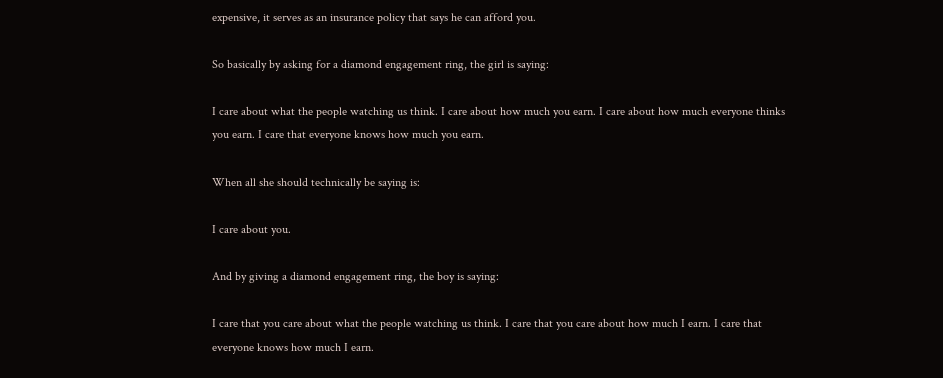expensive, it serves as an insurance policy that says he can afford you.

So basically by asking for a diamond engagement ring, the girl is saying:

I care about what the people watching us think. I care about how much you earn. I care about how much everyone thinks you earn. I care that everyone knows how much you earn.

When all she should technically be saying is:

I care about you.

And by giving a diamond engagement ring, the boy is saying:

I care that you care about what the people watching us think. I care that you care about how much I earn. I care that everyone knows how much I earn.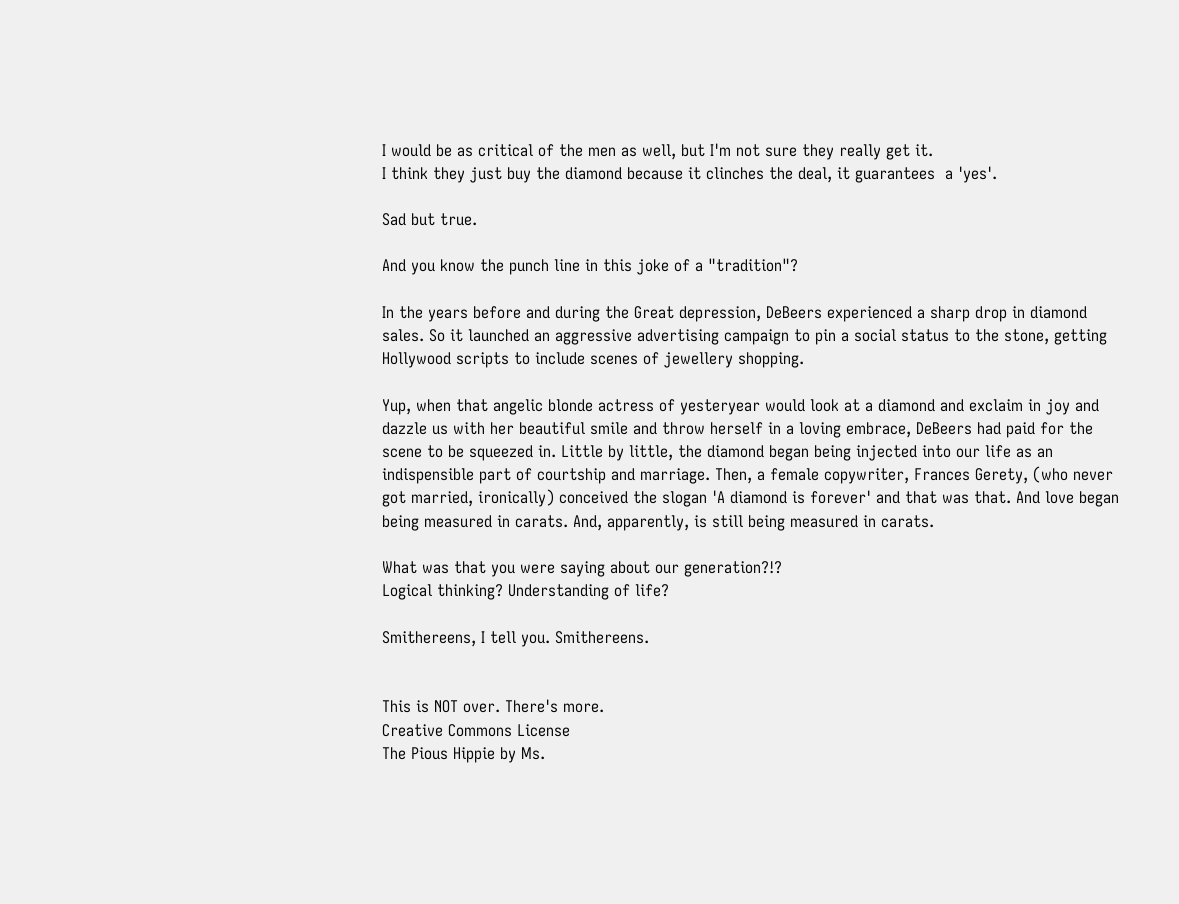I would be as critical of the men as well, but I'm not sure they really get it.
I think they just buy the diamond because it clinches the deal, it guarantees  a 'yes'.

Sad but true.

And you know the punch line in this joke of a "tradition"?

In the years before and during the Great depression, DeBeers experienced a sharp drop in diamond sales. So it launched an aggressive advertising campaign to pin a social status to the stone, getting Hollywood scripts to include scenes of jewellery shopping.

Yup, when that angelic blonde actress of yesteryear would look at a diamond and exclaim in joy and dazzle us with her beautiful smile and throw herself in a loving embrace, DeBeers had paid for the scene to be squeezed in. Little by little, the diamond began being injected into our life as an indispensible part of courtship and marriage. Then, a female copywriter, Frances Gerety, (who never got married, ironically) conceived the slogan 'A diamond is forever' and that was that. And love began being measured in carats. And, apparently, is still being measured in carats.

What was that you were saying about our generation?!?
Logical thinking? Understanding of life?

Smithereens, I tell you. Smithereens.


This is NOT over. There's more.
Creative Commons License
The Pious Hippie by Ms.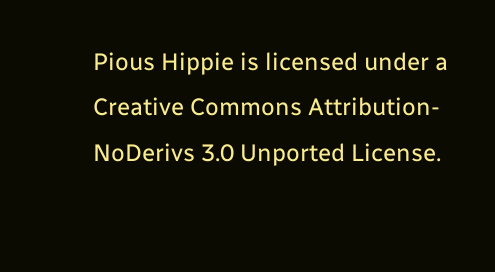Pious Hippie is licensed under a Creative Commons Attribution-NoDerivs 3.0 Unported License.